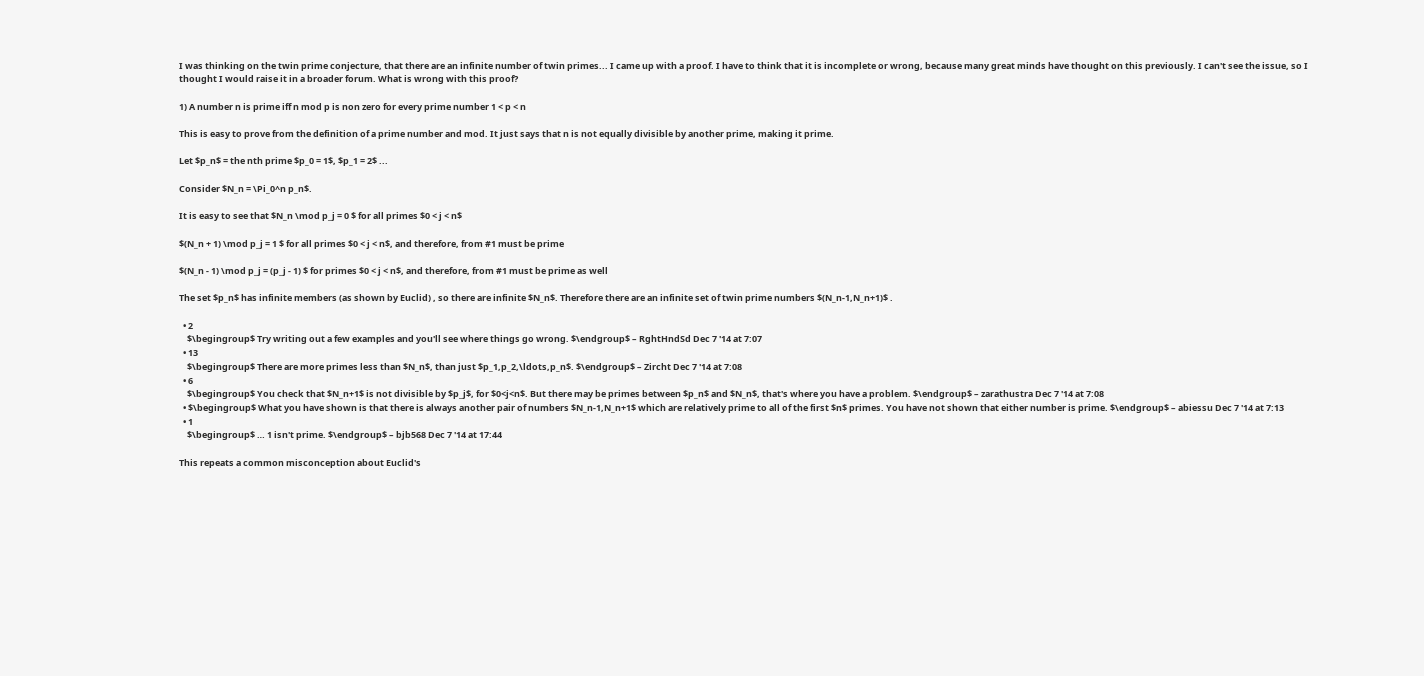I was thinking on the twin prime conjecture, that there are an infinite number of twin primes... I came up with a proof. I have to think that it is incomplete or wrong, because many great minds have thought on this previously. I can't see the issue, so I thought I would raise it in a broader forum. What is wrong with this proof?

1) A number n is prime iff n mod p is non zero for every prime number 1 < p < n

This is easy to prove from the definition of a prime number and mod. It just says that n is not equally divisible by another prime, making it prime.

Let $p_n$ = the nth prime $p_0 = 1$, $p_1 = 2$ ...

Consider $N_n = \Pi_0^n p_n$.

It is easy to see that $N_n \mod p_j = 0 $ for all primes $0 < j < n$

$(N_n + 1) \mod p_j = 1 $ for all primes $0 < j < n$, and therefore, from #1 must be prime

$(N_n - 1) \mod p_j = (p_j - 1) $ for primes $0 < j < n$, and therefore, from #1 must be prime as well

The set $p_n$ has infinite members (as shown by Euclid) , so there are infinite $N_n$. Therefore there are an infinite set of twin prime numbers $(N_n-1,N_n+1)$ .

  • 2
    $\begingroup$ Try writing out a few examples and you'll see where things go wrong. $\endgroup$ – RghtHndSd Dec 7 '14 at 7:07
  • 13
    $\begingroup$ There are more primes less than $N_n$, than just $p_1,p_2,\ldots,p_n$. $\endgroup$ – Zircht Dec 7 '14 at 7:08
  • 6
    $\begingroup$ You check that $N_n+1$ is not divisible by $p_j$, for $0<j<n$. But there may be primes between $p_n$ and $N_n$, that's where you have a problem. $\endgroup$ – zarathustra Dec 7 '14 at 7:08
  • $\begingroup$ What you have shown is that there is always another pair of numbers $N_n-1,N_n+1$ which are relatively prime to all of the first $n$ primes. You have not shown that either number is prime. $\endgroup$ – abiessu Dec 7 '14 at 7:13
  • 1
    $\begingroup$ … 1 isn't prime. $\endgroup$ – bjb568 Dec 7 '14 at 17:44

This repeats a common misconception about Euclid's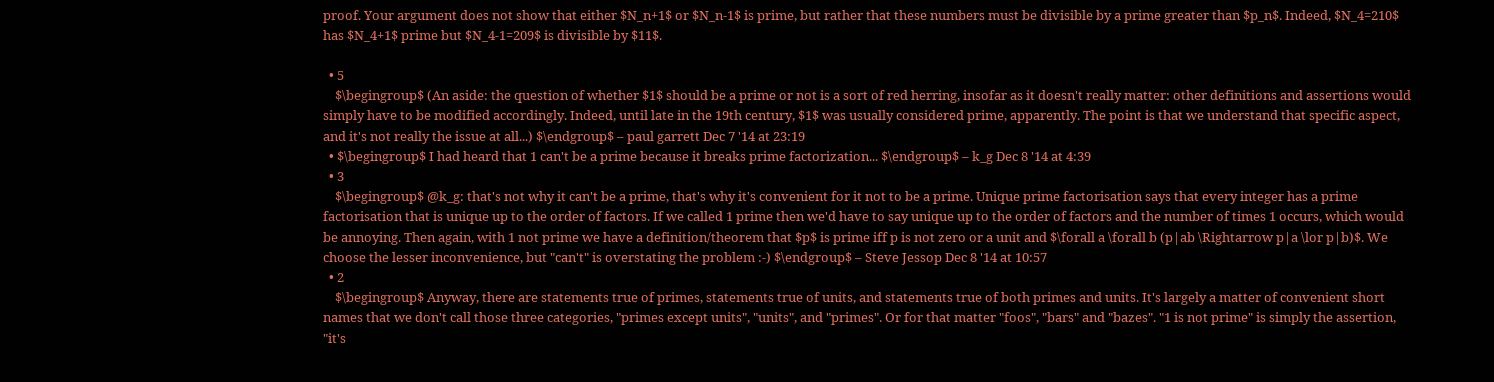proof. Your argument does not show that either $N_n+1$ or $N_n-1$ is prime, but rather that these numbers must be divisible by a prime greater than $p_n$. Indeed, $N_4=210$ has $N_4+1$ prime but $N_4-1=209$ is divisible by $11$.

  • 5
    $\begingroup$ (An aside: the question of whether $1$ should be a prime or not is a sort of red herring, insofar as it doesn't really matter: other definitions and assertions would simply have to be modified accordingly. Indeed, until late in the 19th century, $1$ was usually considered prime, apparently. The point is that we understand that specific aspect, and it's not really the issue at all...) $\endgroup$ – paul garrett Dec 7 '14 at 23:19
  • $\begingroup$ I had heard that 1 can't be a prime because it breaks prime factorization... $\endgroup$ – k_g Dec 8 '14 at 4:39
  • 3
    $\begingroup$ @k_g: that's not why it can't be a prime, that's why it's convenient for it not to be a prime. Unique prime factorisation says that every integer has a prime factorisation that is unique up to the order of factors. If we called 1 prime then we'd have to say unique up to the order of factors and the number of times 1 occurs, which would be annoying. Then again, with 1 not prime we have a definition/theorem that $p$ is prime iff p is not zero or a unit and $\forall a \forall b (p|ab \Rightarrow p|a \lor p|b)$. We choose the lesser inconvenience, but "can't" is overstating the problem :-) $\endgroup$ – Steve Jessop Dec 8 '14 at 10:57
  • 2
    $\begingroup$ Anyway, there are statements true of primes, statements true of units, and statements true of both primes and units. It's largely a matter of convenient short names that we don't call those three categories, "primes except units", "units", and "primes". Or for that matter "foos", "bars" and "bazes". "1 is not prime" is simply the assertion, "it's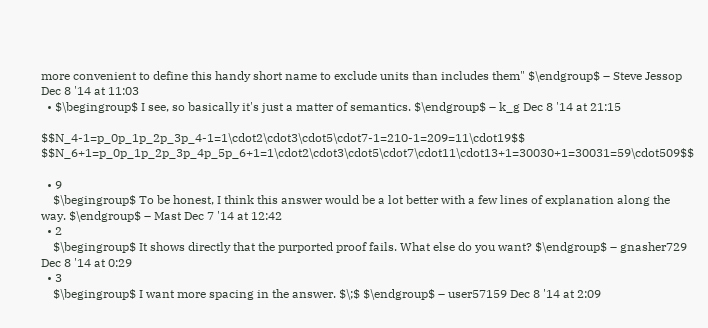more convenient to define this handy short name to exclude units than includes them" $\endgroup$ – Steve Jessop Dec 8 '14 at 11:03
  • $\begingroup$ I see, so basically it's just a matter of semantics. $\endgroup$ – k_g Dec 8 '14 at 21:15

$$N_4-1=p_0p_1p_2p_3p_4-1=1\cdot2\cdot3\cdot5\cdot7-1=210-1=209=11\cdot19$$ $$N_6+1=p_0p_1p_2p_3p_4p_5p_6+1=1\cdot2\cdot3\cdot5\cdot7\cdot11\cdot13+1=30030+1=30031=59\cdot509$$

  • 9
    $\begingroup$ To be honest, I think this answer would be a lot better with a few lines of explanation along the way. $\endgroup$ – Mast Dec 7 '14 at 12:42
  • 2
    $\begingroup$ It shows directly that the purported proof fails. What else do you want? $\endgroup$ – gnasher729 Dec 8 '14 at 0:29
  • 3
    $\begingroup$ I want more spacing in the answer. $\;$ $\endgroup$ – user57159 Dec 8 '14 at 2:09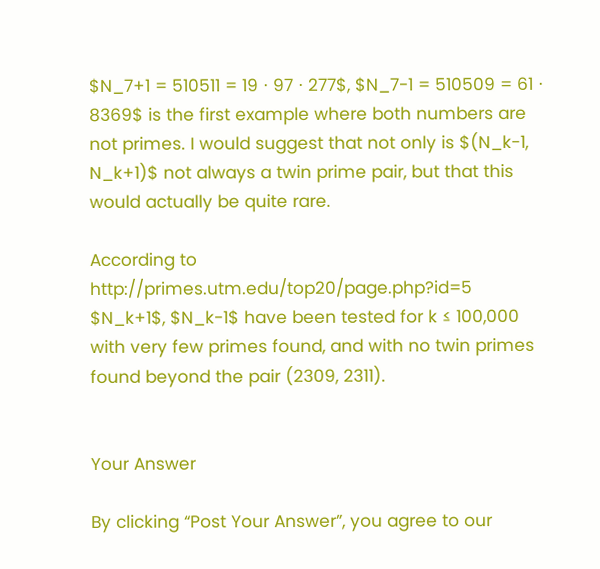$N_7+1 = 510511 = 19 ⋅ 97 ⋅ 277$, $N_7-1 = 510509 = 61 ⋅ 8369$ is the first example where both numbers are not primes. I would suggest that not only is $(N_k-1, N_k+1)$ not always a twin prime pair, but that this would actually be quite rare.

According to http://primes.utm.edu/top20/page.php?id=5 $N_k+1$, $N_k-1$ have been tested for k ≤ 100,000 with very few primes found, and with no twin primes found beyond the pair (2309, 2311).


Your Answer

By clicking “Post Your Answer”, you agree to our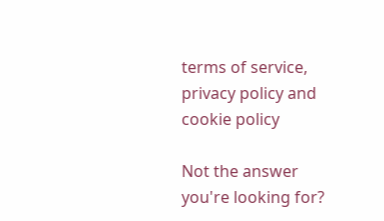terms of service, privacy policy and cookie policy

Not the answer you're looking for?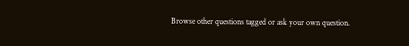Browse other questions tagged or ask your own question.